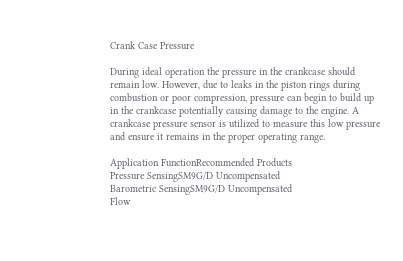Crank Case Pressure

During ideal operation the pressure in the crankcase should remain low. However, due to leaks in the piston rings during combustion or poor compression, pressure can begin to build up in the crankcase potentially causing damage to the engine. A crankcase pressure sensor is utilized to measure this low pressure and ensure it remains in the proper operating range.

Application FunctionRecommended Products
Pressure SensingSM9G/D Uncompensated
Barometric SensingSM9G/D Uncompensated
Flow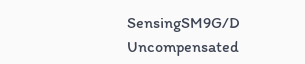SensingSM9G/D Uncompensated